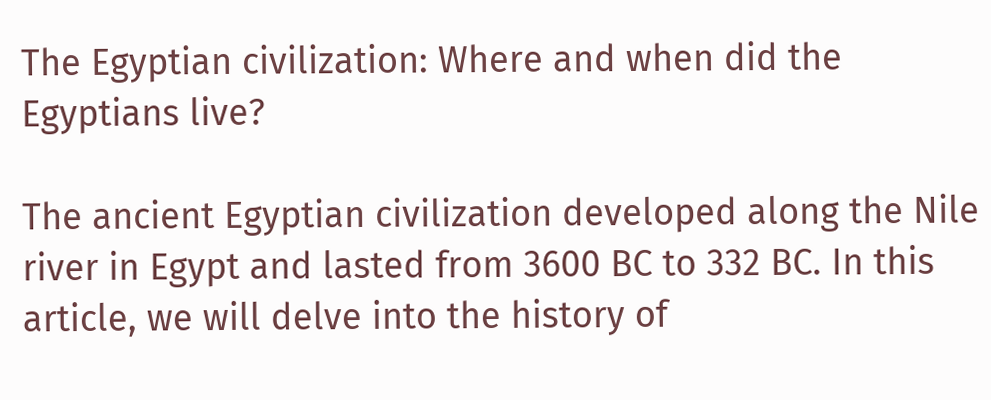The Egyptian civilization: Where and when did the Egyptians live?

The ancient Egyptian civilization developed along the Nile river in Egypt and lasted from 3600 BC to 332 BC. In this article, we will delve into the history of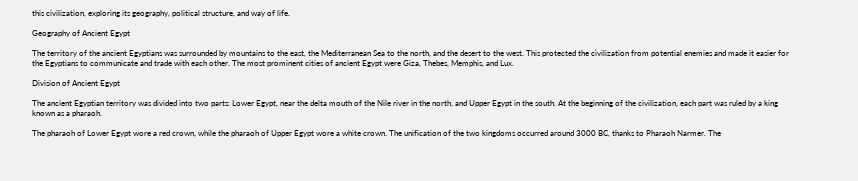this civilization, exploring its geography, political structure, and way of life.

Geography of Ancient Egypt

The territory of the ancient Egyptians was surrounded by mountains to the east, the Mediterranean Sea to the north, and the desert to the west. This protected the civilization from potential enemies and made it easier for the Egyptians to communicate and trade with each other. The most prominent cities of ancient Egypt were Giza, Thebes, Memphis, and Lux.

Division of Ancient Egypt

The ancient Egyptian territory was divided into two parts: Lower Egypt, near the delta mouth of the Nile river in the north, and Upper Egypt in the south. At the beginning of the civilization, each part was ruled by a king known as a pharaoh.

The pharaoh of Lower Egypt wore a red crown, while the pharaoh of Upper Egypt wore a white crown. The unification of the two kingdoms occurred around 3000 BC, thanks to Pharaoh Narmer. The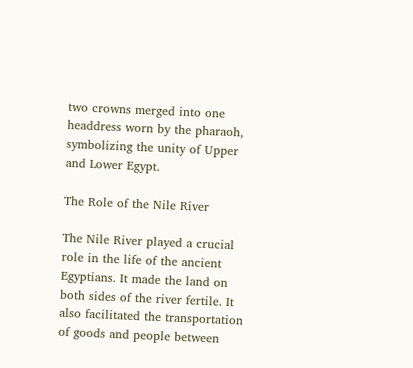two crowns merged into one headdress worn by the pharaoh, symbolizing the unity of Upper and Lower Egypt.

The Role of the Nile River

The Nile River played a crucial role in the life of the ancient Egyptians. It made the land on both sides of the river fertile. It also facilitated the transportation of goods and people between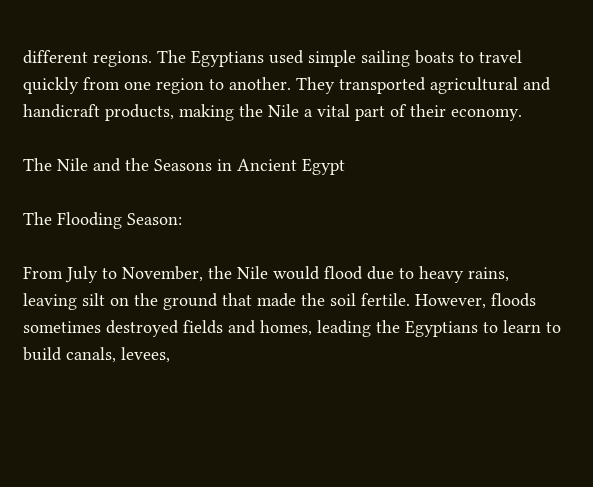different regions. The Egyptians used simple sailing boats to travel quickly from one region to another. They transported agricultural and handicraft products, making the Nile a vital part of their economy.

The Nile and the Seasons in Ancient Egypt

The Flooding Season:

From July to November, the Nile would flood due to heavy rains, leaving silt on the ground that made the soil fertile. However, floods sometimes destroyed fields and homes, leading the Egyptians to learn to build canals, levees,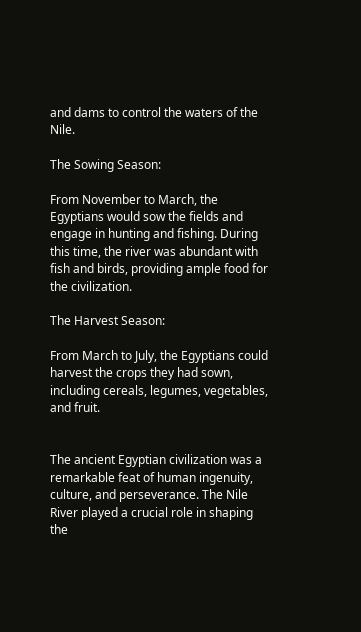and dams to control the waters of the Nile.

The Sowing Season:

From November to March, the Egyptians would sow the fields and engage in hunting and fishing. During this time, the river was abundant with fish and birds, providing ample food for the civilization.

The Harvest Season:

From March to July, the Egyptians could harvest the crops they had sown, including cereals, legumes, vegetables, and fruit.


The ancient Egyptian civilization was a remarkable feat of human ingenuity, culture, and perseverance. The Nile River played a crucial role in shaping the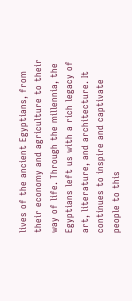lives of the ancient Egyptians, from their economy and agriculture to their way of life. Through the millennia, the Egyptians left us with a rich legacy of art, literature, and architecture. It continues to inspire and captivate people to this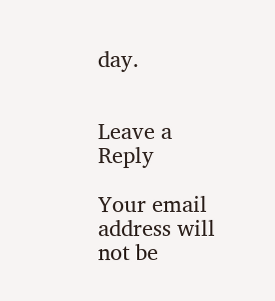day.


Leave a Reply

Your email address will not be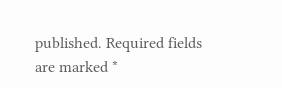published. Required fields are marked *